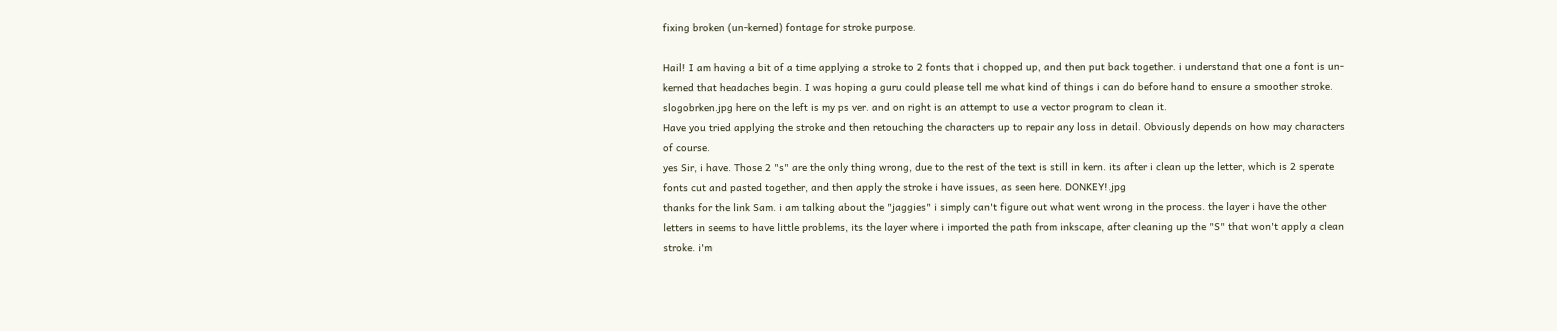fixing broken (un-kerned) fontage for stroke purpose.

Hail! I am having a bit of a time applying a stroke to 2 fonts that i chopped up, and then put back together. i understand that one a font is un-kerned that headaches begin. I was hoping a guru could please tell me what kind of things i can do before hand to ensure a smoother stroke. slogobrken.jpg here on the left is my ps ver. and on right is an attempt to use a vector program to clean it.
Have you tried applying the stroke and then retouching the characters up to repair any loss in detail. Obviously depends on how may characters of course.
yes Sir, i have. Those 2 "s" are the only thing wrong, due to the rest of the text is still in kern. its after i clean up the letter, which is 2 sperate fonts cut and pasted together, and then apply the stroke i have issues, as seen here. DONKEY!.jpg
thanks for the link Sam. i am talking about the "jaggies" i simply can't figure out what went wrong in the process. the layer i have the other letters in seems to have little problems, its the layer where i imported the path from inkscape, after cleaning up the "S" that won't apply a clean stroke. i'm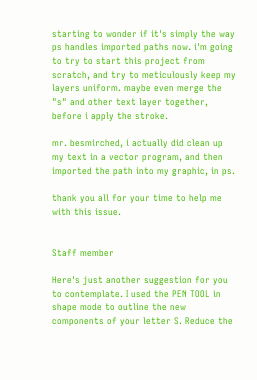starting to wonder if it's simply the way ps handles imported paths now. i'm going to try to start this project from scratch, and try to meticulously keep my layers uniform. maybe even merge the "s" and other text layer together, before i apply the stroke.

mr. besmirched, i actually did clean up my text in a vector program, and then imported the path into my graphic, in ps.

thank you all for your time to help me with this issue.


Staff member

Here's just another suggestion for you to contemplate. I used the PEN TOOL in shape mode to outline the new components of your letter S. Reduce the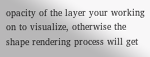opacity of the layer your working on to visualize, otherwise the shape rendering process will get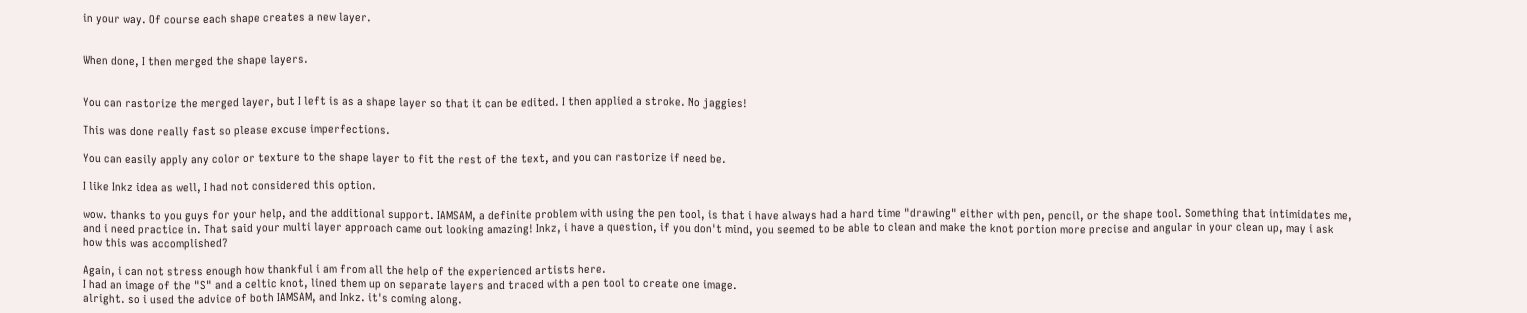in your way. Of course each shape creates a new layer.


When done, I then merged the shape layers.


You can rastorize the merged layer, but I left is as a shape layer so that it can be edited. I then applied a stroke. No jaggies!

This was done really fast so please excuse imperfections.

You can easily apply any color or texture to the shape layer to fit the rest of the text, and you can rastorize if need be.

I like Inkz idea as well, I had not considered this option.

wow. thanks to you guys for your help, and the additional support. IAMSAM, a definite problem with using the pen tool, is that i have always had a hard time "drawing" either with pen, pencil, or the shape tool. Something that intimidates me, and i need practice in. That said your multi layer approach came out looking amazing! Inkz, i have a question, if you don't mind, you seemed to be able to clean and make the knot portion more precise and angular in your clean up, may i ask how this was accomplished?

Again, i can not stress enough how thankful i am from all the help of the experienced artists here.
I had an image of the "S" and a celtic knot, lined them up on separate layers and traced with a pen tool to create one image.
alright. so i used the advice of both IAMSAM, and Inkz. it's coming along.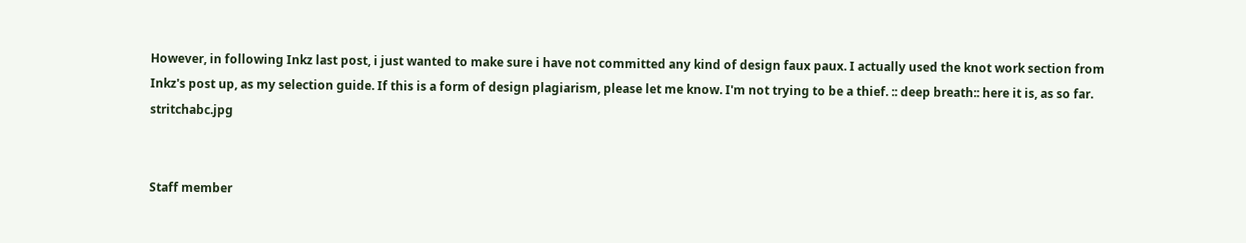However, in following Inkz last post, i just wanted to make sure i have not committed any kind of design faux paux. I actually used the knot work section from Inkz's post up, as my selection guide. If this is a form of design plagiarism, please let me know. I'm not trying to be a thief. :: deep breath:: here it is, as so far. stritchabc.jpg


Staff member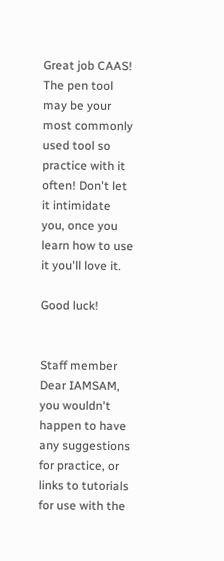Great job CAAS! The pen tool may be your most commonly used tool so practice with it often! Don't let it intimidate you, once you learn how to use it you'll love it.

Good luck!


Staff member
Dear IAMSAM, you wouldn't happen to have any suggestions for practice, or links to tutorials for use with the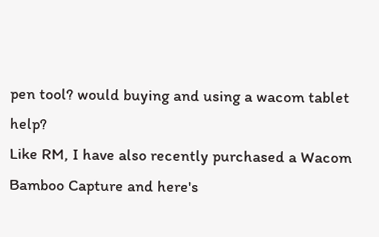pen tool? would buying and using a wacom tablet help?
Like RM, I have also recently purchased a Wacom Bamboo Capture and here's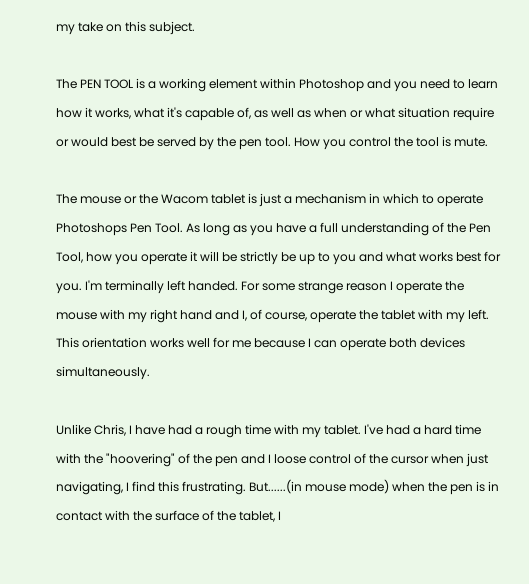my take on this subject.

The PEN TOOL is a working element within Photoshop and you need to learn how it works, what it's capable of, as well as when or what situation require or would best be served by the pen tool. How you control the tool is mute.

The mouse or the Wacom tablet is just a mechanism in which to operate Photoshops Pen Tool. As long as you have a full understanding of the Pen Tool, how you operate it will be strictly be up to you and what works best for you. I'm terminally left handed. For some strange reason I operate the mouse with my right hand and I, of course, operate the tablet with my left. This orientation works well for me because I can operate both devices simultaneously.

Unlike Chris, I have had a rough time with my tablet. I've had a hard time with the "hoovering" of the pen and I loose control of the cursor when just navigating, I find this frustrating. But......(in mouse mode) when the pen is in contact with the surface of the tablet, I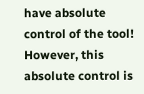have absolute control of the tool! However, this absolute control is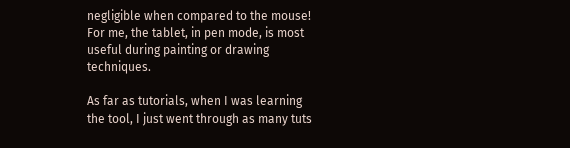negligible when compared to the mouse! For me, the tablet, in pen mode, is most useful during painting or drawing techniques.

As far as tutorials, when I was learning the tool, I just went through as many tuts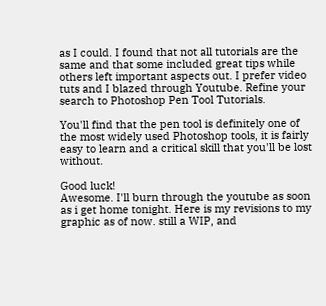as I could. I found that not all tutorials are the same and that some included great tips while others left important aspects out. I prefer video tuts and I blazed through Youtube. Refine your search to Photoshop Pen Tool Tutorials.

You'll find that the pen tool is definitely one of the most widely used Photoshop tools, it is fairly easy to learn and a critical skill that you'll be lost without.

Good luck!
Awesome. I'll burn through the youtube as soon as i get home tonight. Here is my revisions to my graphic as of now. still a WIP, and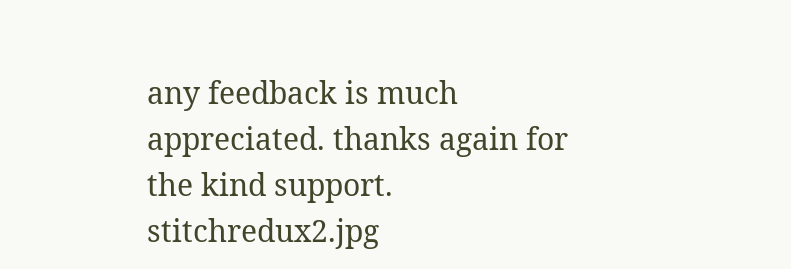any feedback is much appreciated. thanks again for the kind support. stitchredux2.jpg